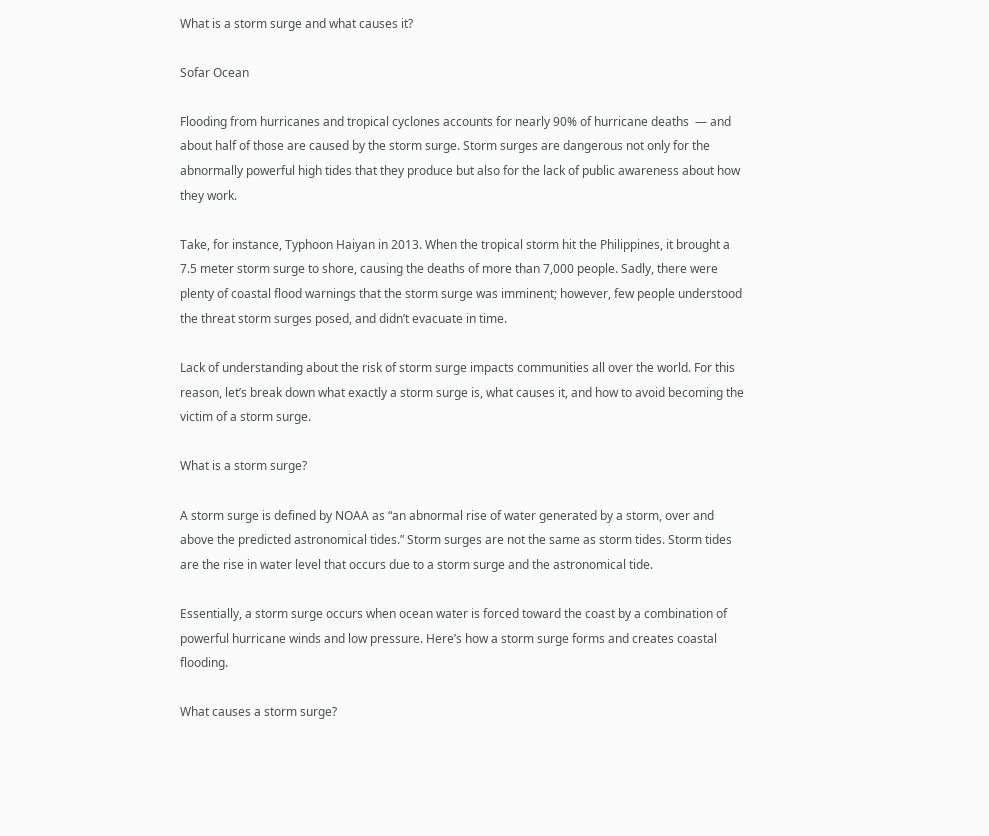What is a storm surge and what causes it?

Sofar Ocean

Flooding from hurricanes and tropical cyclones accounts for nearly 90% of hurricane deaths  — and about half of those are caused by the storm surge. Storm surges are dangerous not only for the abnormally powerful high tides that they produce but also for the lack of public awareness about how they work.

Take, for instance, Typhoon Haiyan in 2013. When the tropical storm hit the Philippines, it brought a 7.5 meter storm surge to shore, causing the deaths of more than 7,000 people. Sadly, there were plenty of coastal flood warnings that the storm surge was imminent; however, few people understood the threat storm surges posed, and didn’t evacuate in time.

Lack of understanding about the risk of storm surge impacts communities all over the world. For this reason, let’s break down what exactly a storm surge is, what causes it, and how to avoid becoming the victim of a storm surge.

What is a storm surge?

A storm surge is defined by NOAA as “an abnormal rise of water generated by a storm, over and above the predicted astronomical tides.” Storm surges are not the same as storm tides. Storm tides are the rise in water level that occurs due to a storm surge and the astronomical tide.

Essentially, a storm surge occurs when ocean water is forced toward the coast by a combination of powerful hurricane winds and low pressure. Here’s how a storm surge forms and creates coastal flooding.

What causes a storm surge?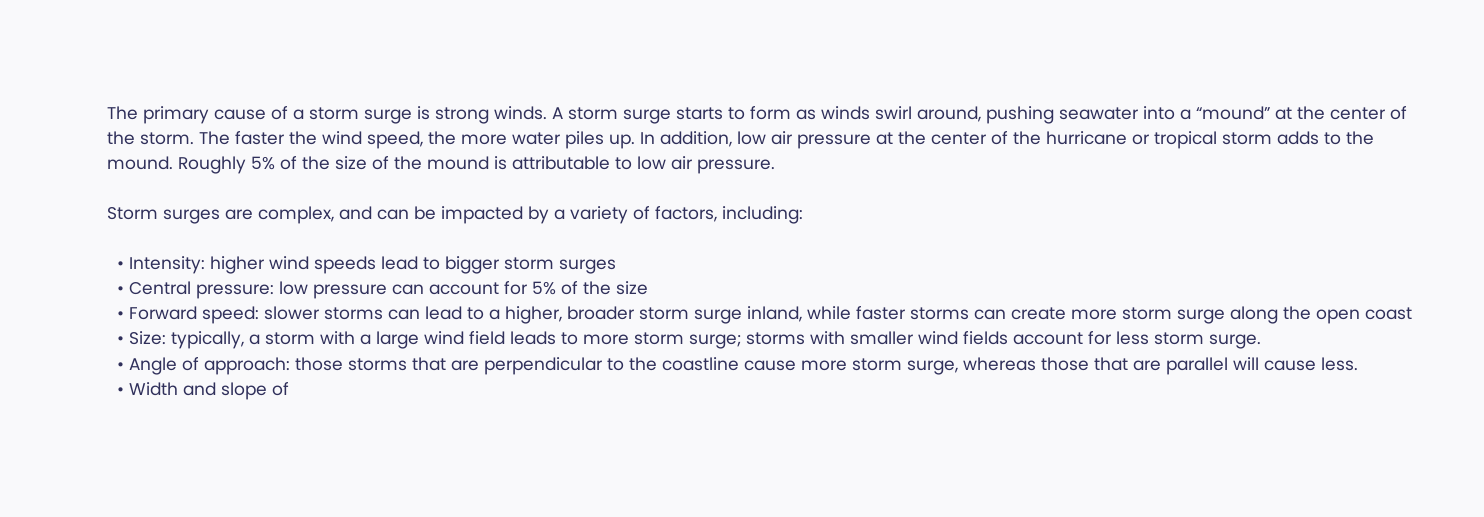The primary cause of a storm surge is strong winds. A storm surge starts to form as winds swirl around, pushing seawater into a “mound” at the center of the storm. The faster the wind speed, the more water piles up. In addition, low air pressure at the center of the hurricane or tropical storm adds to the mound. Roughly 5% of the size of the mound is attributable to low air pressure.

Storm surges are complex, and can be impacted by a variety of factors, including:

  • Intensity: higher wind speeds lead to bigger storm surges
  • Central pressure: low pressure can account for 5% of the size
  • Forward speed: slower storms can lead to a higher, broader storm surge inland, while faster storms can create more storm surge along the open coast
  • Size: typically, a storm with a large wind field leads to more storm surge; storms with smaller wind fields account for less storm surge.
  • Angle of approach: those storms that are perpendicular to the coastline cause more storm surge, whereas those that are parallel will cause less.
  • Width and slope of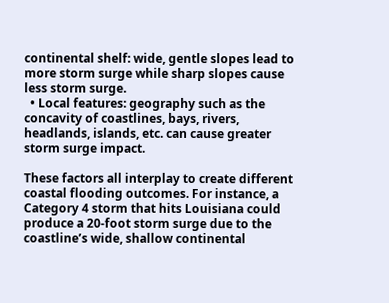continental shelf: wide, gentle slopes lead to more storm surge while sharp slopes cause less storm surge.
  • Local features: geography such as the concavity of coastlines, bays, rivers, headlands, islands, etc. can cause greater storm surge impact.

These factors all interplay to create different coastal flooding outcomes. For instance, a Category 4 storm that hits Louisiana could produce a 20-foot storm surge due to the coastline’s wide, shallow continental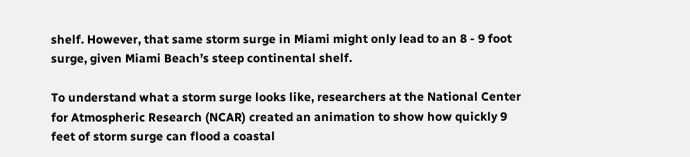shelf. However, that same storm surge in Miami might only lead to an 8 - 9 foot surge, given Miami Beach’s steep continental shelf.

To understand what a storm surge looks like, researchers at the National Center for Atmospheric Research (NCAR) created an animation to show how quickly 9 feet of storm surge can flood a coastal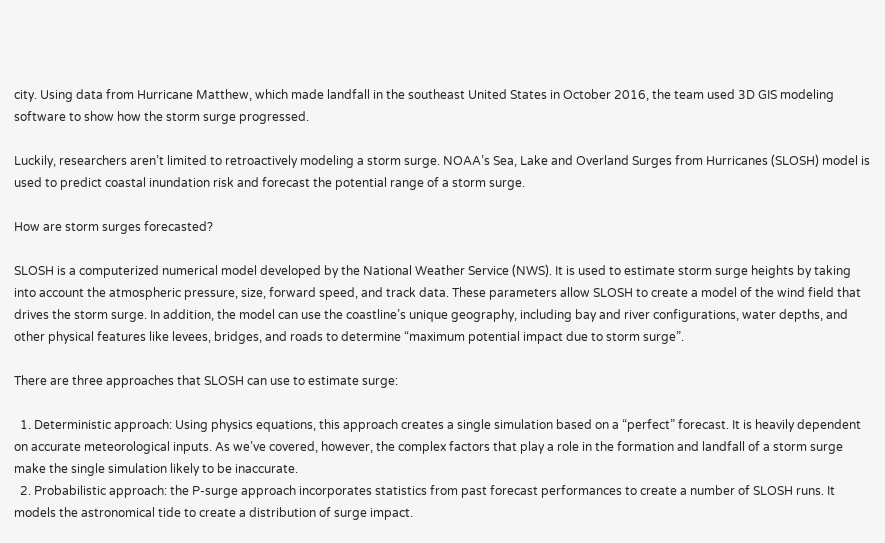city. Using data from Hurricane Matthew, which made landfall in the southeast United States in October 2016, the team used 3D GIS modeling software to show how the storm surge progressed.

Luckily, researchers aren’t limited to retroactively modeling a storm surge. NOAA’s Sea, Lake and Overland Surges from Hurricanes (SLOSH) model is used to predict coastal inundation risk and forecast the potential range of a storm surge.

How are storm surges forecasted?

SLOSH is a computerized numerical model developed by the National Weather Service (NWS). It is used to estimate storm surge heights by taking into account the atmospheric pressure, size, forward speed, and track data. These parameters allow SLOSH to create a model of the wind field that drives the storm surge. In addition, the model can use the coastline’s unique geography, including bay and river configurations, water depths, and other physical features like levees, bridges, and roads to determine “maximum potential impact due to storm surge”.

There are three approaches that SLOSH can use to estimate surge:

  1. Deterministic approach: Using physics equations, this approach creates a single simulation based on a “perfect” forecast. It is heavily dependent on accurate meteorological inputs. As we’ve covered, however, the complex factors that play a role in the formation and landfall of a storm surge make the single simulation likely to be inaccurate.
  2. Probabilistic approach: the P-surge approach incorporates statistics from past forecast performances to create a number of SLOSH runs. It models the astronomical tide to create a distribution of surge impact.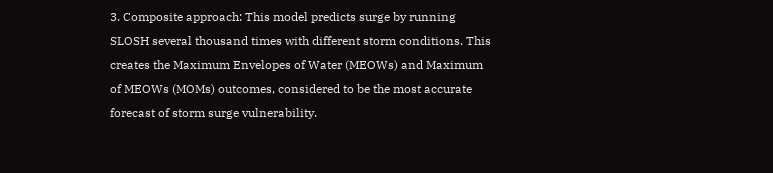3. Composite approach: This model predicts surge by running SLOSH several thousand times with different storm conditions. This creates the Maximum Envelopes of Water (MEOWs) and Maximum of MEOWs (MOMs) outcomes, considered to be the most accurate forecast of storm surge vulnerability.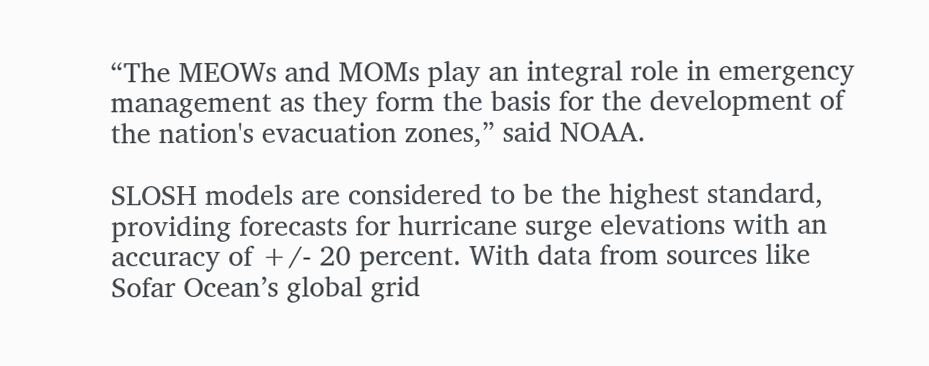“The MEOWs and MOMs play an integral role in emergency management as they form the basis for the development of the nation's evacuation zones,” said NOAA.

SLOSH models are considered to be the highest standard, providing forecasts for hurricane surge elevations with an accuracy of +/- 20 percent. With data from sources like Sofar Ocean’s global grid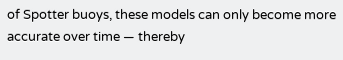of Spotter buoys, these models can only become more accurate over time — thereby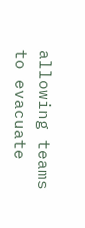allowing teams to evacuate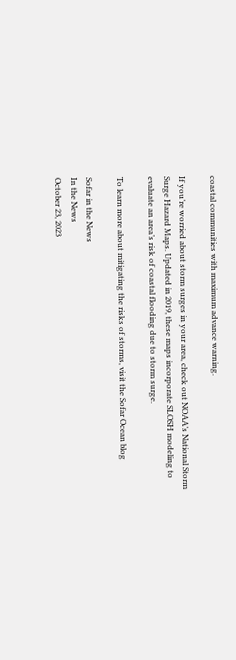coastal communities with maximum advance warning.

If you’re worried about storm surges in your area, check out NOAA’s National Storm Surge Hazard Maps. Updated in 2019, these maps incorporate SLOSH modeling to evaluate an area’s risk of coastal flooding due to storm surge.

To learn more about mitigating the risks of storms, visit the Sofar Ocean blog

Sofar in the News
In the News
October 23, 2023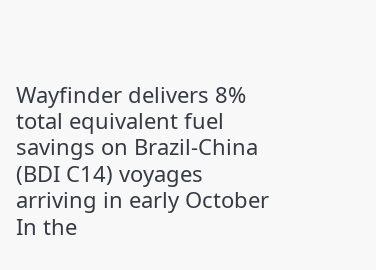Wayfinder delivers 8% total equivalent fuel savings on Brazil-China (BDI C14) voyages arriving in early October
In the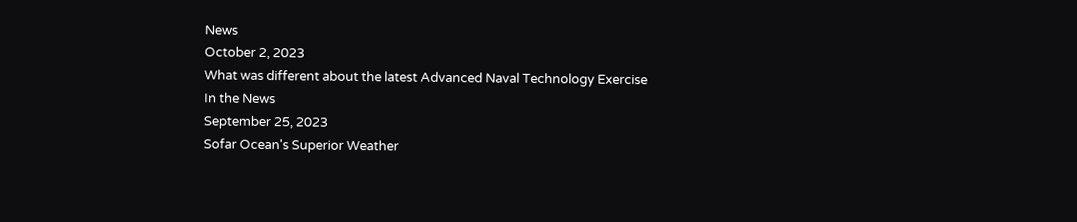News
October 2, 2023
What was different about the latest Advanced Naval Technology Exercise
In the News
September 25, 2023
Sofar Ocean's Superior Weather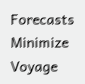Forecasts Minimize Voyage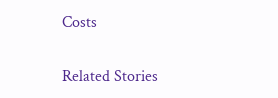Costs

Related Stories